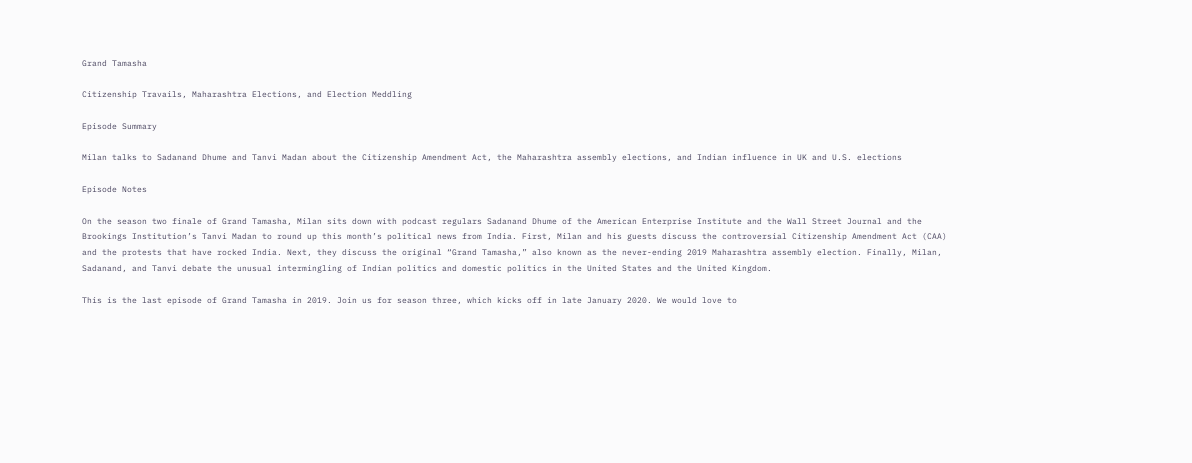Grand Tamasha

Citizenship Travails, Maharashtra Elections, and Election Meddling

Episode Summary

Milan talks to Sadanand Dhume and Tanvi Madan about the Citizenship Amendment Act, the Maharashtra assembly elections, and Indian influence in UK and U.S. elections

Episode Notes

On the season two finale of Grand Tamasha, Milan sits down with podcast regulars Sadanand Dhume of the American Enterprise Institute and the Wall Street Journal and the Brookings Institution’s Tanvi Madan to round up this month’s political news from India. First, Milan and his guests discuss the controversial Citizenship Amendment Act (CAA) and the protests that have rocked India. Next, they discuss the original “Grand Tamasha,” also known as the never-ending 2019 Maharashtra assembly election. Finally, Milan, Sadanand, and Tanvi debate the unusual intermingling of Indian politics and domestic politics in the United States and the United Kingdom.

This is the last episode of Grand Tamasha in 2019. Join us for season three, which kicks off in late January 2020. We would love to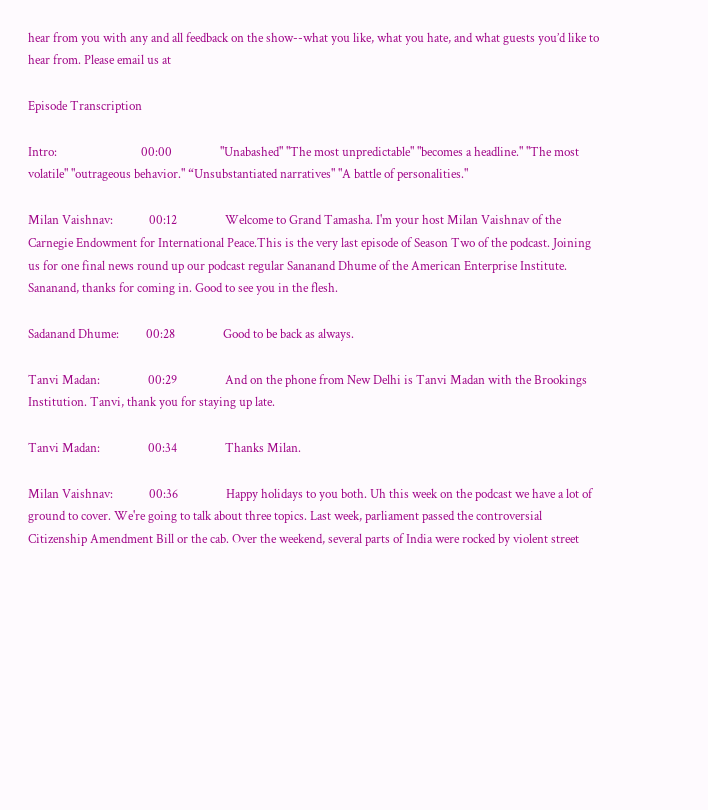hear from you with any and all feedback on the show--what you like, what you hate, and what guests you’d like to hear from. Please email us at

Episode Transcription

Intro:                            00:00                "Unabashed" "The most unpredictable" "becomes a headline." "The most volatile" "outrageous behavior." “Unsubstantiated narratives" "A battle of personalities."

Milan Vaishnav:            00:12                Welcome to Grand Tamasha. I'm your host Milan Vaishnav of the Carnegie Endowment for International Peace.This is the very last episode of Season Two of the podcast. Joining us for one final news round up our podcast regular Sananand Dhume of the American Enterprise Institute. Sananand, thanks for coming in. Good to see you in the flesh.

Sadanand Dhume:         00:28                Good to be back as always.

Tanvi Madan:                00:29                And on the phone from New Delhi is Tanvi Madan with the Brookings Institution. Tanvi, thank you for staying up late.

Tanvi Madan:                00:34                Thanks Milan.

Milan Vaishnav:            00:36                Happy holidays to you both. Uh this week on the podcast we have a lot of ground to cover. We're going to talk about three topics. Last week, parliament passed the controversial Citizenship Amendment Bill or the cab. Over the weekend, several parts of India were rocked by violent street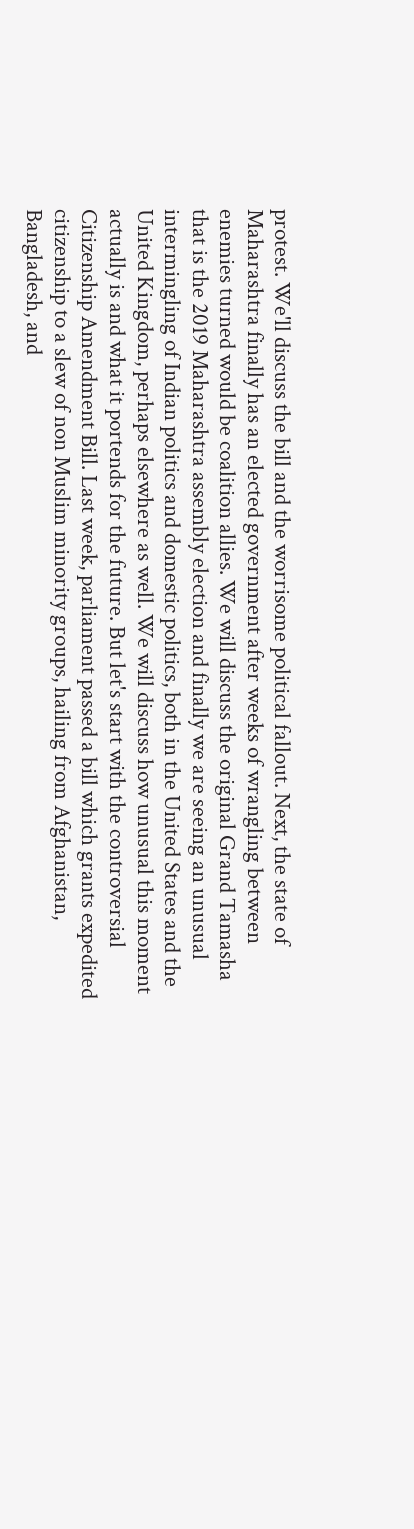protest. We'll discuss the bill and the worrisome political fallout. Next, the state of Maharashtra finally has an elected government after weeks of wrangling between enemies turned would be coalition allies. We will discuss the original Grand Tamasha that is the 2019 Maharashtra assembly election and finally we are seeing an unusual intermingling of Indian politics and domestic politics, both in the United States and the United Kingdom, perhaps elsewhere as well. We will discuss how unusual this moment actually is and what it portends for the future. But let's start with the controversial Citizenship Amendment Bill. Last week, parliament passed a bill which grants expedited citizenship to a slew of non Muslim minority groups, hailing from Afghanistan, Bangladesh, and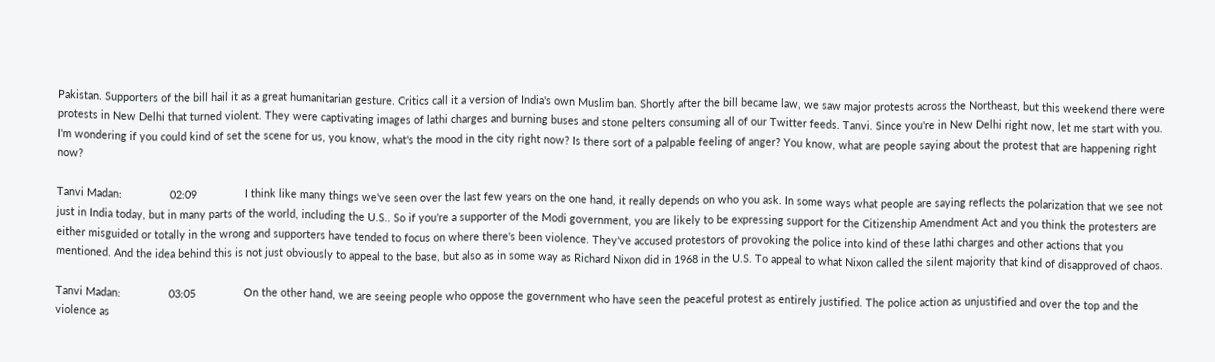Pakistan. Supporters of the bill hail it as a great humanitarian gesture. Critics call it a version of India's own Muslim ban. Shortly after the bill became law, we saw major protests across the Northeast, but this weekend there were protests in New Delhi that turned violent. They were captivating images of lathi charges and burning buses and stone pelters consuming all of our Twitter feeds. Tanvi. Since you're in New Delhi right now, let me start with you. I'm wondering if you could kind of set the scene for us, you know, what's the mood in the city right now? Is there sort of a palpable feeling of anger? You know, what are people saying about the protest that are happening right now?

Tanvi Madan:                02:09                I think like many things we've seen over the last few years on the one hand, it really depends on who you ask. In some ways what people are saying reflects the polarization that we see not just in India today, but in many parts of the world, including the U.S.. So if you're a supporter of the Modi government, you are likely to be expressing support for the Citizenship Amendment Act and you think the protesters are either misguided or totally in the wrong and supporters have tended to focus on where there's been violence. They've accused protestors of provoking the police into kind of these lathi charges and other actions that you mentioned. And the idea behind this is not just obviously to appeal to the base, but also as in some way as Richard Nixon did in 1968 in the U.S. To appeal to what Nixon called the silent majority that kind of disapproved of chaos.

Tanvi Madan:                03:05                On the other hand, we are seeing people who oppose the government who have seen the peaceful protest as entirely justified. The police action as unjustified and over the top and the violence as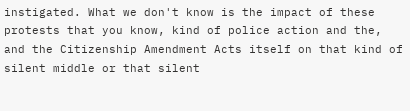instigated. What we don't know is the impact of these protests that you know, kind of police action and the, and the Citizenship Amendment Acts itself on that kind of silent middle or that silent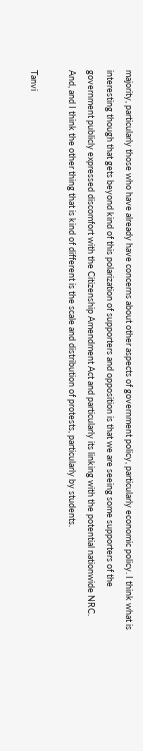majority, particularly those who have already have concerns about other aspects of government policy, particularly economic policy. I think what is interesting though that gets beyond kind of this polarization of supporters and opposition is that we are seeing some supporters of the government publicly expressed discomfort with the Citizenship Amendment Act and particularly its linking with the potential nationwide NRC. And, and I think the other thing that is kind of different is the scale and distribution of protests, particularly by students.

Tanvi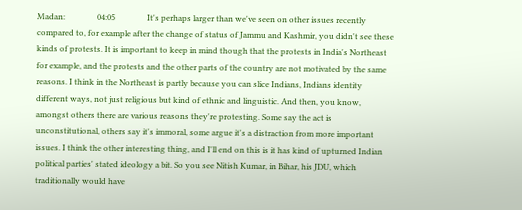Madan:                04:05                It's perhaps larger than we've seen on other issues recently compared to, for example after the change of status of Jammu and Kashmir, you didn't see these kinds of protests. It is important to keep in mind though that the protests in India's Northeast for example, and the protests and the other parts of the country are not motivated by the same reasons. I think in the Northeast is partly because you can slice Indians, Indians identity different ways, not just religious but kind of ethnic and linguistic. And then, you know, amongst others there are various reasons they're protesting. Some say the act is unconstitutional, others say it's immoral, some argue it's a distraction from more important issues. I think the other interesting thing, and I'll end on this is it has kind of upturned Indian political parties' stated ideology a bit. So you see Nitish Kumar, in Bihar, his JDU, which traditionally would have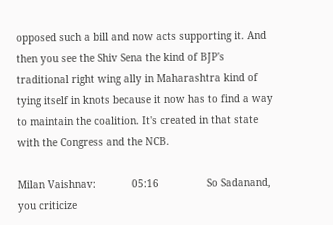opposed such a bill and now acts supporting it. And then you see the Shiv Sena the kind of BJP's traditional right wing ally in Maharashtra kind of tying itself in knots because it now has to find a way to maintain the coalition. It's created in that state with the Congress and the NCB.

Milan Vaishnav:            05:16                So Sadanand, you criticize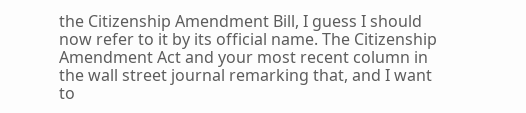the Citizenship Amendment Bill, I guess I should now refer to it by its official name. The Citizenship Amendment Act and your most recent column in the wall street journal remarking that, and I want to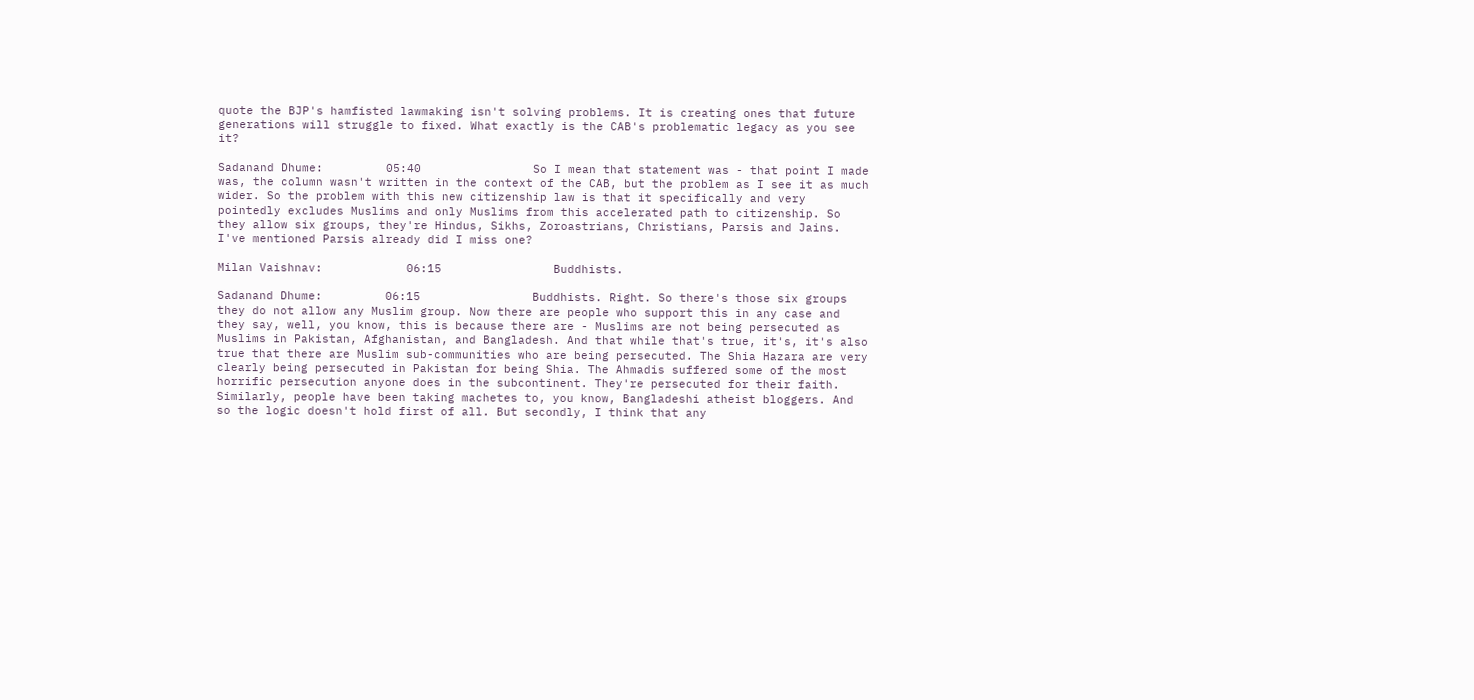quote the BJP's hamfisted lawmaking isn't solving problems. It is creating ones that future generations will struggle to fixed. What exactly is the CAB's problematic legacy as you see it?

Sadanand Dhume:         05:40                So I mean that statement was - that point I made was, the column wasn't written in the context of the CAB, but the problem as I see it as much wider. So the problem with this new citizenship law is that it specifically and very pointedly excludes Muslims and only Muslims from this accelerated path to citizenship. So they allow six groups, they're Hindus, Sikhs, Zoroastrians, Christians, Parsis and Jains. I've mentioned Parsis already did I miss one?

Milan Vaishnav:            06:15                Buddhists.

Sadanand Dhume:         06:15                Buddhists. Right. So there's those six groups they do not allow any Muslim group. Now there are people who support this in any case and they say, well, you know, this is because there are - Muslims are not being persecuted as Muslims in Pakistan, Afghanistan, and Bangladesh. And that while that's true, it's, it's also true that there are Muslim sub-communities who are being persecuted. The Shia Hazara are very clearly being persecuted in Pakistan for being Shia. The Ahmadis suffered some of the most horrific persecution anyone does in the subcontinent. They're persecuted for their faith. Similarly, people have been taking machetes to, you know, Bangladeshi atheist bloggers. And so the logic doesn't hold first of all. But secondly, I think that any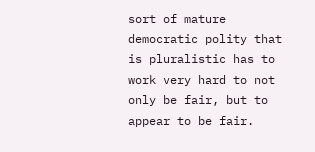sort of mature democratic polity that is pluralistic has to work very hard to not only be fair, but to appear to be fair.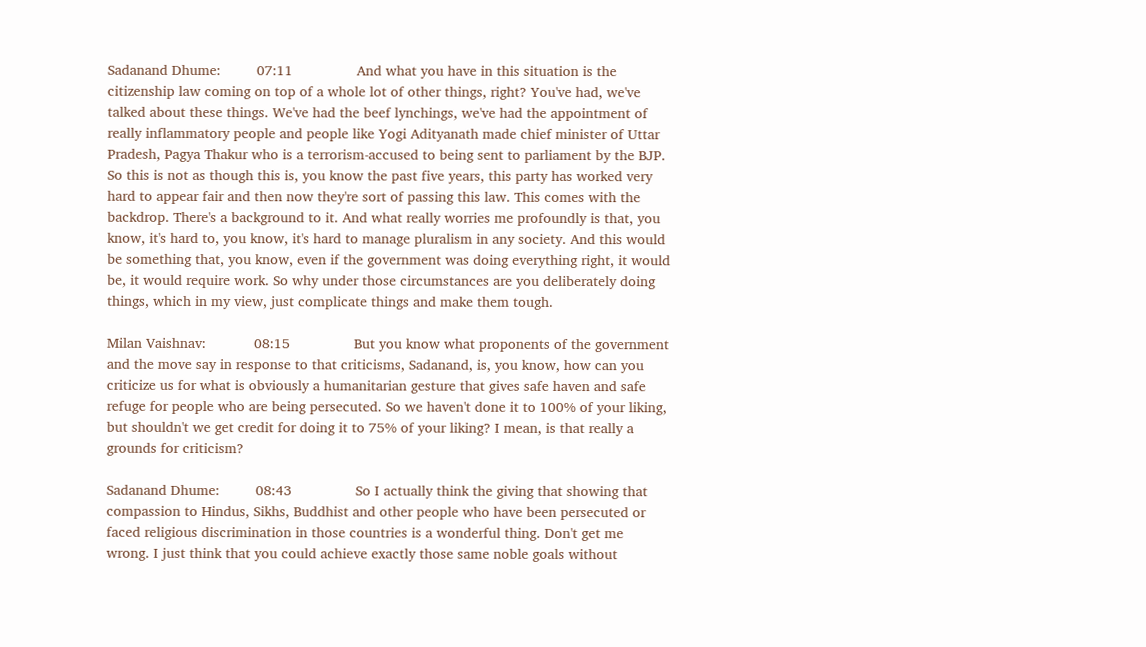Sadanand Dhume:         07:11                And what you have in this situation is the citizenship law coming on top of a whole lot of other things, right? You've had, we've talked about these things. We've had the beef lynchings, we've had the appointment of really inflammatory people and people like Yogi Adityanath made chief minister of Uttar Pradesh, Pagya Thakur who is a terrorism-accused to being sent to parliament by the BJP. So this is not as though this is, you know the past five years, this party has worked very hard to appear fair and then now they're sort of passing this law. This comes with the backdrop. There's a background to it. And what really worries me profoundly is that, you know, it's hard to, you know, it's hard to manage pluralism in any society. And this would be something that, you know, even if the government was doing everything right, it would be, it would require work. So why under those circumstances are you deliberately doing things, which in my view, just complicate things and make them tough.

Milan Vaishnav:            08:15                But you know what proponents of the government and the move say in response to that criticisms, Sadanand, is, you know, how can you criticize us for what is obviously a humanitarian gesture that gives safe haven and safe refuge for people who are being persecuted. So we haven't done it to 100% of your liking, but shouldn't we get credit for doing it to 75% of your liking? I mean, is that really a grounds for criticism?

Sadanand Dhume:         08:43                So I actually think the giving that showing that compassion to Hindus, Sikhs, Buddhist and other people who have been persecuted or faced religious discrimination in those countries is a wonderful thing. Don't get me wrong. I just think that you could achieve exactly those same noble goals without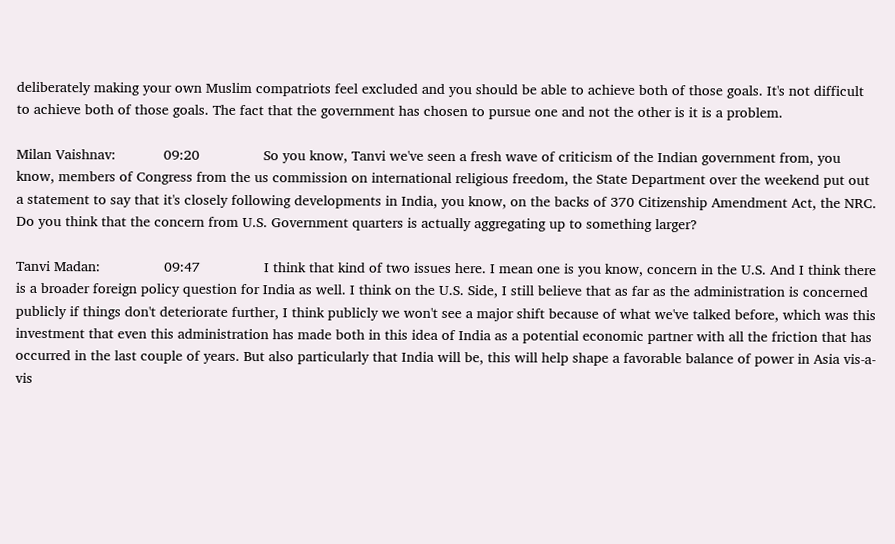deliberately making your own Muslim compatriots feel excluded and you should be able to achieve both of those goals. It's not difficult to achieve both of those goals. The fact that the government has chosen to pursue one and not the other is it is a problem.

Milan Vaishnav:            09:20                So you know, Tanvi we've seen a fresh wave of criticism of the Indian government from, you know, members of Congress from the us commission on international religious freedom, the State Department over the weekend put out a statement to say that it's closely following developments in India, you know, on the backs of 370 Citizenship Amendment Act, the NRC. Do you think that the concern from U.S. Government quarters is actually aggregating up to something larger?

Tanvi Madan:                09:47                I think that kind of two issues here. I mean one is you know, concern in the U.S. And I think there is a broader foreign policy question for India as well. I think on the U.S. Side, I still believe that as far as the administration is concerned publicly if things don't deteriorate further, I think publicly we won't see a major shift because of what we've talked before, which was this investment that even this administration has made both in this idea of India as a potential economic partner with all the friction that has occurred in the last couple of years. But also particularly that India will be, this will help shape a favorable balance of power in Asia vis-a-vis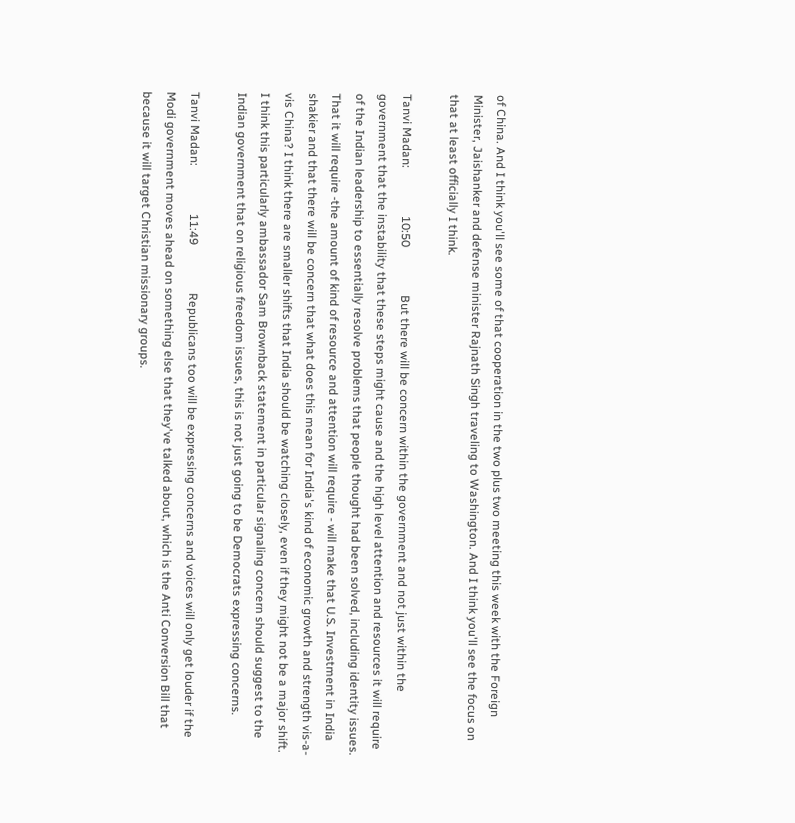of China. And I think you'll see some of that cooperation in the two plus two meeting this week with the Foreign Minister, Jaishanker and defense minister Rajnath Singh traveling to Washington. And I think you'll see the focus on that at least officially I think.

Tanvi Madan:                10:50                But there will be concern within the government and not just within the government that the instability that these steps might cause and the high level attention and resources it will require of the Indian leadership to essentially resolve problems that people thought had been solved, including identity issues. That it will require -the amount of kind of resource and attention will require - will make that U.S. Investment in India shakier and that there will be concern that what does this mean for India's kind of economic growth and strength vis-a-vis China? I think there are smaller shifts that India should be watching closely, even if they might not be a major shift. I think this particularly ambassador Sam Brownback statement in particular signaling concern should suggest to the Indian government that on religious freedom issues, this is not just going to be Democrats expressing concerns.

Tanvi Madan:                11:49                Republicans too will be expressing concerns and voices will only get louder if the Modi government moves ahead on something else that they've talked about, which is the Anti Conversion Bill that because it will target Christian missionary groups.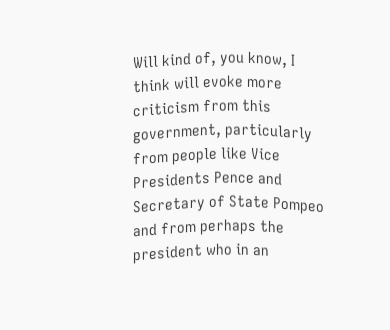Will kind of, you know, I think will evoke more criticism from this government, particularly from people like Vice Presidents Pence and Secretary of State Pompeo and from perhaps the president who in an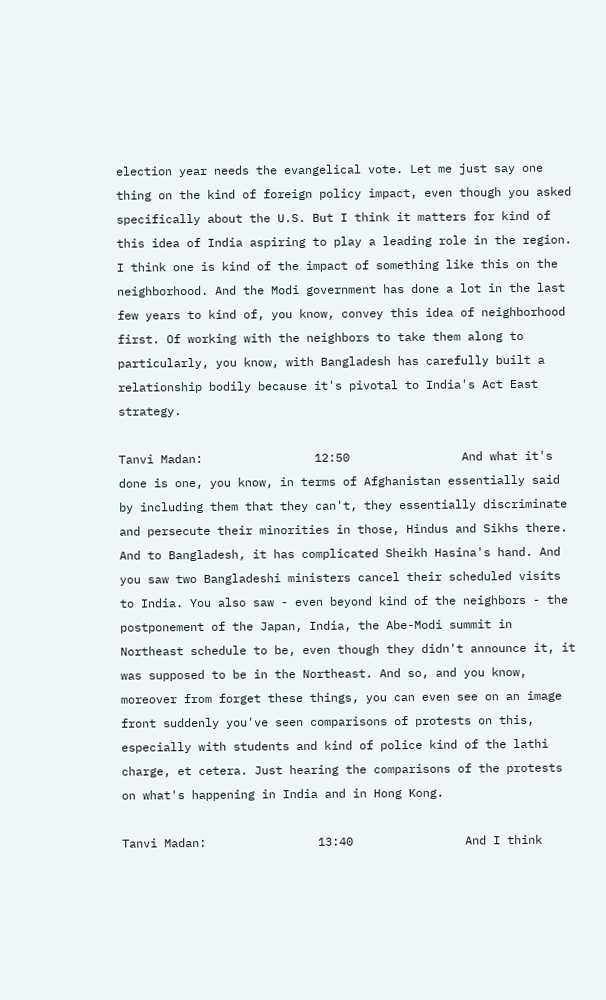election year needs the evangelical vote. Let me just say one thing on the kind of foreign policy impact, even though you asked specifically about the U.S. But I think it matters for kind of this idea of India aspiring to play a leading role in the region. I think one is kind of the impact of something like this on the neighborhood. And the Modi government has done a lot in the last few years to kind of, you know, convey this idea of neighborhood first. Of working with the neighbors to take them along to particularly, you know, with Bangladesh has carefully built a relationship bodily because it's pivotal to India's Act East strategy.

Tanvi Madan:                12:50                And what it's done is one, you know, in terms of Afghanistan essentially said by including them that they can't, they essentially discriminate and persecute their minorities in those, Hindus and Sikhs there. And to Bangladesh, it has complicated Sheikh Hasina's hand. And you saw two Bangladeshi ministers cancel their scheduled visits to India. You also saw - even beyond kind of the neighbors - the postponement of the Japan, India, the Abe-Modi summit in Northeast schedule to be, even though they didn't announce it, it was supposed to be in the Northeast. And so, and you know, moreover from forget these things, you can even see on an image front suddenly you've seen comparisons of protests on this, especially with students and kind of police kind of the lathi charge, et cetera. Just hearing the comparisons of the protests on what's happening in India and in Hong Kong.

Tanvi Madan:                13:40                And I think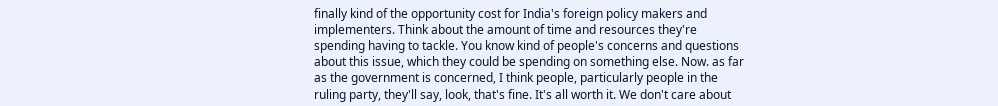finally kind of the opportunity cost for India's foreign policy makers and implementers. Think about the amount of time and resources they're spending having to tackle. You know kind of people's concerns and questions about this issue, which they could be spending on something else. Now. as far as the government is concerned, I think people, particularly people in the ruling party, they'll say, look, that's fine. It's all worth it. We don't care about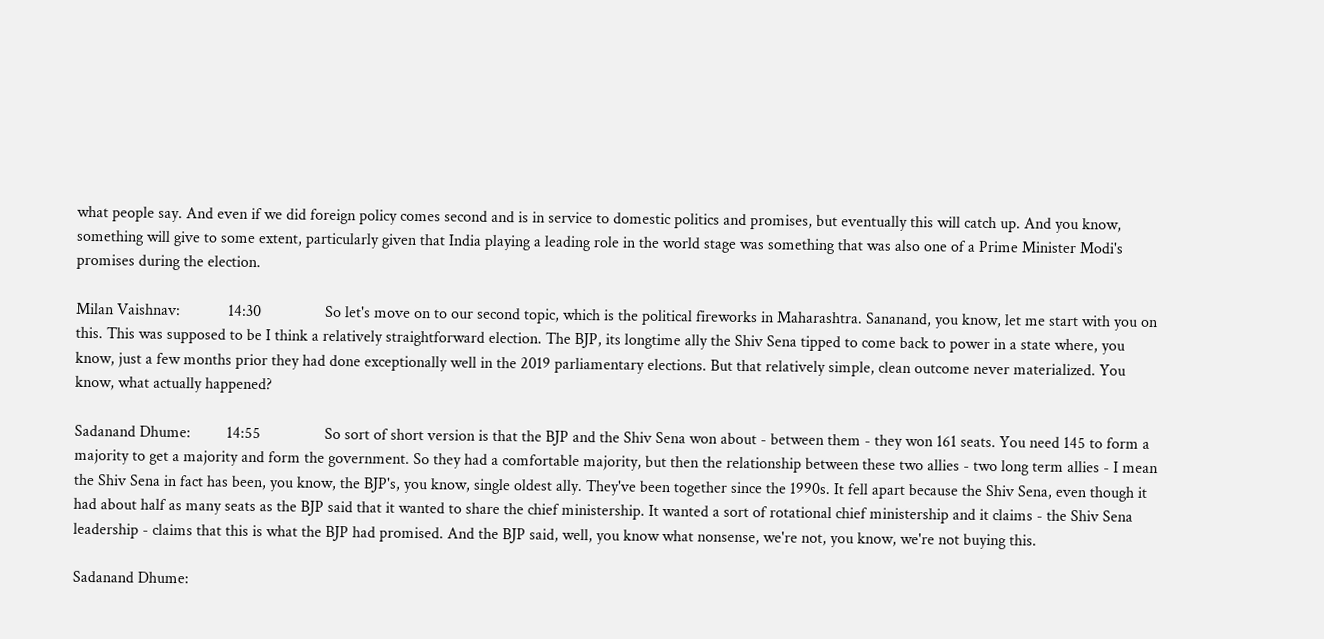what people say. And even if we did foreign policy comes second and is in service to domestic politics and promises, but eventually this will catch up. And you know, something will give to some extent, particularly given that India playing a leading role in the world stage was something that was also one of a Prime Minister Modi's promises during the election.

Milan Vaishnav:            14:30                So let's move on to our second topic, which is the political fireworks in Maharashtra. Sananand, you know, let me start with you on this. This was supposed to be I think a relatively straightforward election. The BJP, its longtime ally the Shiv Sena tipped to come back to power in a state where, you know, just a few months prior they had done exceptionally well in the 2019 parliamentary elections. But that relatively simple, clean outcome never materialized. You know, what actually happened?

Sadanand Dhume:         14:55                So sort of short version is that the BJP and the Shiv Sena won about - between them - they won 161 seats. You need 145 to form a majority to get a majority and form the government. So they had a comfortable majority, but then the relationship between these two allies - two long term allies - I mean the Shiv Sena in fact has been, you know, the BJP's, you know, single oldest ally. They've been together since the 1990s. It fell apart because the Shiv Sena, even though it had about half as many seats as the BJP said that it wanted to share the chief ministership. It wanted a sort of rotational chief ministership and it claims - the Shiv Sena leadership - claims that this is what the BJP had promised. And the BJP said, well, you know what nonsense, we're not, you know, we're not buying this.

Sadanand Dhume: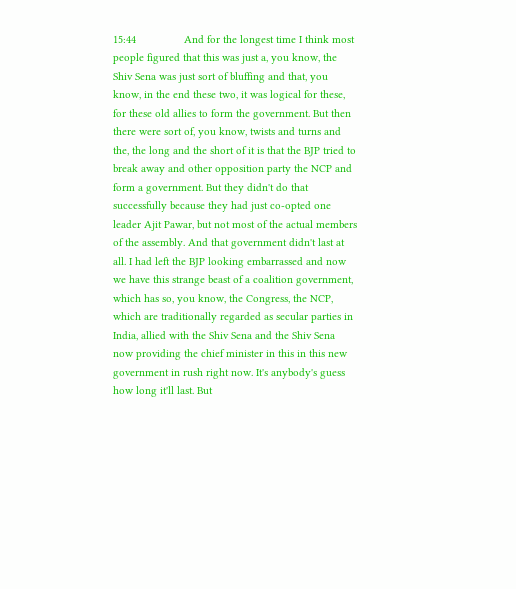15:44                And for the longest time I think most people figured that this was just a, you know, the Shiv Sena was just sort of bluffing and that, you know, in the end these two, it was logical for these, for these old allies to form the government. But then there were sort of, you know, twists and turns and the, the long and the short of it is that the BJP tried to break away and other opposition party the NCP and form a government. But they didn't do that successfully because they had just co-opted one leader Ajit Pawar, but not most of the actual members of the assembly. And that government didn't last at all. I had left the BJP looking embarrassed and now we have this strange beast of a coalition government, which has so, you know, the Congress, the NCP, which are traditionally regarded as secular parties in India, allied with the Shiv Sena and the Shiv Sena now providing the chief minister in this in this new government in rush right now. It's anybody's guess how long it'll last. But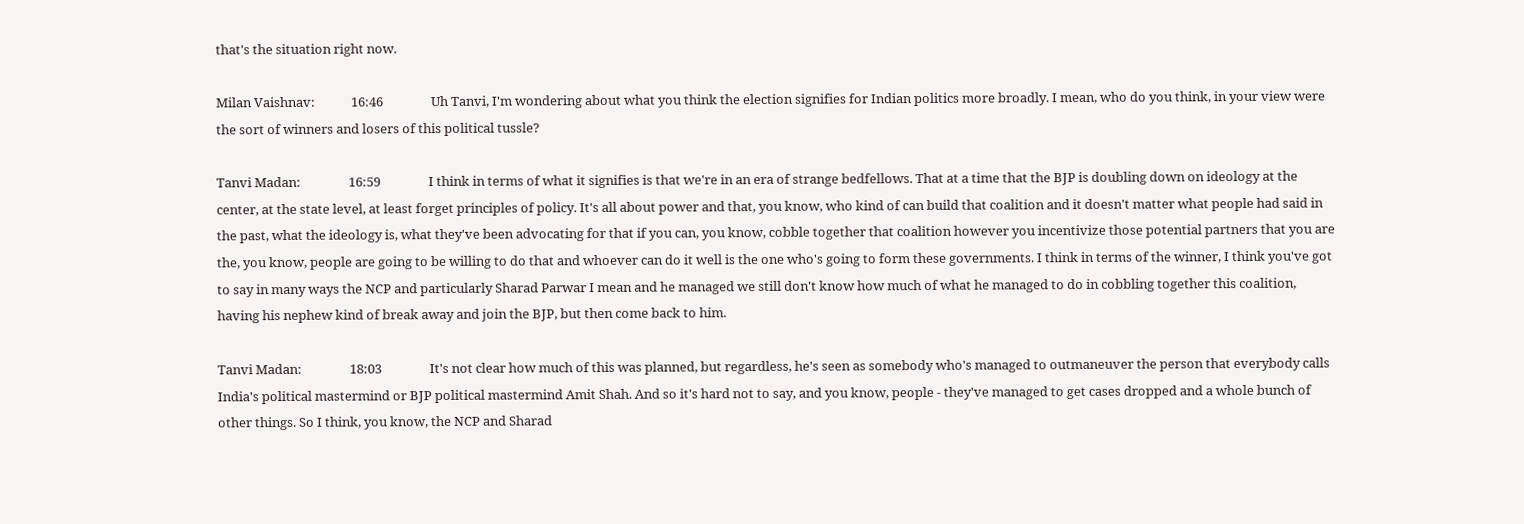that's the situation right now.

Milan Vaishnav:            16:46                Uh Tanvi, I'm wondering about what you think the election signifies for Indian politics more broadly. I mean, who do you think, in your view were the sort of winners and losers of this political tussle?

Tanvi Madan:                16:59                I think in terms of what it signifies is that we're in an era of strange bedfellows. That at a time that the BJP is doubling down on ideology at the center, at the state level, at least forget principles of policy. It's all about power and that, you know, who kind of can build that coalition and it doesn't matter what people had said in the past, what the ideology is, what they've been advocating for that if you can, you know, cobble together that coalition however you incentivize those potential partners that you are the, you know, people are going to be willing to do that and whoever can do it well is the one who's going to form these governments. I think in terms of the winner, I think you've got to say in many ways the NCP and particularly Sharad Parwar I mean and he managed we still don't know how much of what he managed to do in cobbling together this coalition, having his nephew kind of break away and join the BJP, but then come back to him.

Tanvi Madan:                18:03                It's not clear how much of this was planned, but regardless, he's seen as somebody who's managed to outmaneuver the person that everybody calls India's political mastermind or BJP political mastermind Amit Shah. And so it's hard not to say, and you know, people - they've managed to get cases dropped and a whole bunch of other things. So I think, you know, the NCP and Sharad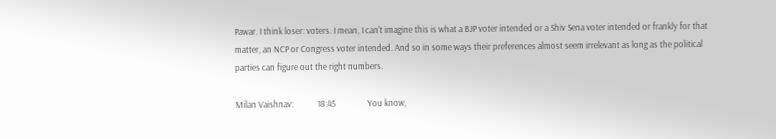Pawar. I think loser: voters. I mean, I can't imagine this is what a BJP voter intended or a Shiv Sena voter intended or frankly for that matter, an NCP or Congress voter intended. And so in some ways their preferences almost seem irrelevant as long as the political parties can figure out the right numbers.

Milan Vaishnav:            18:45                You know,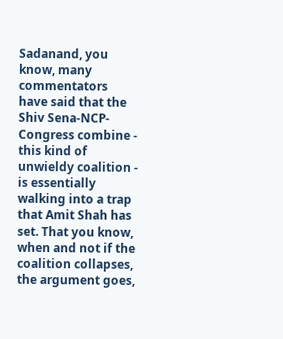Sadanand, you know, many commentators have said that the Shiv Sena-NCP-Congress combine - this kind of unwieldy coalition - is essentially walking into a trap that Amit Shah has set. That you know, when and not if the coalition collapses, the argument goes,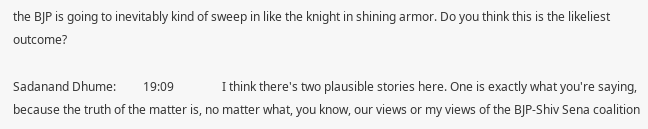the BJP is going to inevitably kind of sweep in like the knight in shining armor. Do you think this is the likeliest outcome?

Sadanand Dhume:         19:09                I think there's two plausible stories here. One is exactly what you're saying, because the truth of the matter is, no matter what, you know, our views or my views of the BJP-Shiv Sena coalition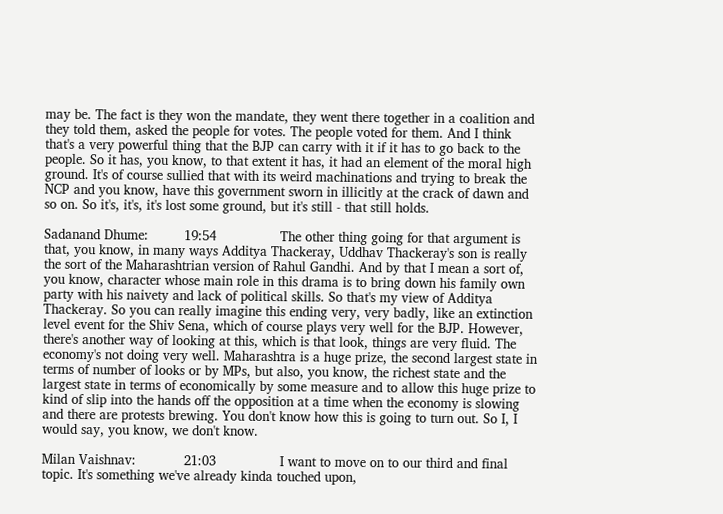may be. The fact is they won the mandate, they went there together in a coalition and they told them, asked the people for votes. The people voted for them. And I think that's a very powerful thing that the BJP can carry with it if it has to go back to the people. So it has, you know, to that extent it has, it had an element of the moral high ground. It's of course sullied that with its weird machinations and trying to break the NCP and you know, have this government sworn in illicitly at the crack of dawn and so on. So it's, it's, it's lost some ground, but it's still - that still holds.

Sadanand Dhume:         19:54                The other thing going for that argument is that, you know, in many ways Additya Thackeray, Uddhav Thackeray's son is really the sort of the Maharashtrian version of Rahul Gandhi. And by that I mean a sort of, you know, character whose main role in this drama is to bring down his family own party with his naivety and lack of political skills. So that's my view of Additya Thackeray. So you can really imagine this ending very, very badly, like an extinction level event for the Shiv Sena, which of course plays very well for the BJP. However, there's another way of looking at this, which is that look, things are very fluid. The economy's not doing very well. Maharashtra is a huge prize, the second largest state in terms of number of looks or by MPs, but also, you know, the richest state and the largest state in terms of economically by some measure and to allow this huge prize to kind of slip into the hands off the opposition at a time when the economy is slowing and there are protests brewing. You don't know how this is going to turn out. So I, I would say, you know, we don't know.

Milan Vaishnav:            21:03                I want to move on to our third and final topic. It's something we've already kinda touched upon,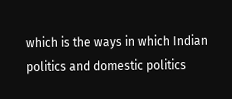which is the ways in which Indian politics and domestic politics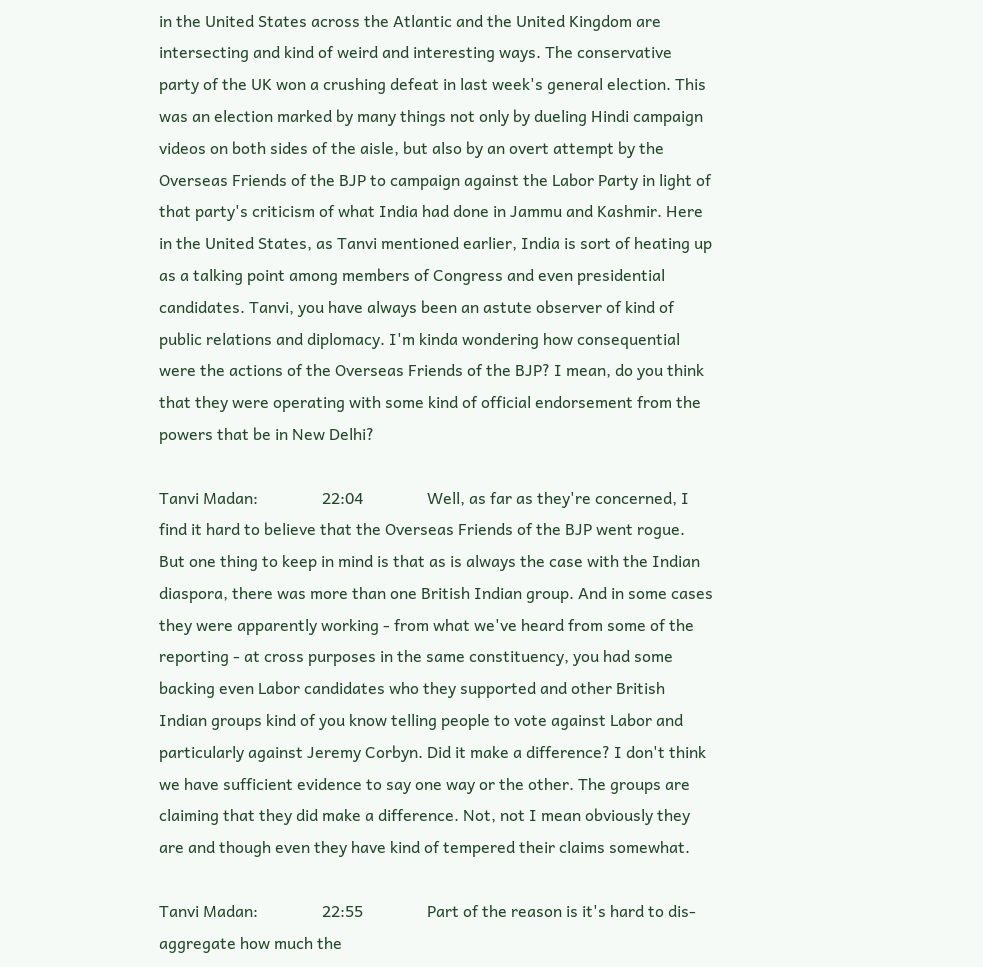in the United States across the Atlantic and the United Kingdom are intersecting and kind of weird and interesting ways. The conservative party of the UK won a crushing defeat in last week's general election. This was an election marked by many things not only by dueling Hindi campaign videos on both sides of the aisle, but also by an overt attempt by the Overseas Friends of the BJP to campaign against the Labor Party in light of that party's criticism of what India had done in Jammu and Kashmir. Here in the United States, as Tanvi mentioned earlier, India is sort of heating up as a talking point among members of Congress and even presidential candidates. Tanvi, you have always been an astute observer of kind of public relations and diplomacy. I'm kinda wondering how consequential were the actions of the Overseas Friends of the BJP? I mean, do you think that they were operating with some kind of official endorsement from the powers that be in New Delhi?

Tanvi Madan:                22:04                Well, as far as they're concerned, I find it hard to believe that the Overseas Friends of the BJP went rogue. But one thing to keep in mind is that as is always the case with the Indian diaspora, there was more than one British Indian group. And in some cases they were apparently working - from what we've heard from some of the reporting - at cross purposes in the same constituency, you had some backing even Labor candidates who they supported and other British Indian groups kind of you know telling people to vote against Labor and particularly against Jeremy Corbyn. Did it make a difference? I don't think we have sufficient evidence to say one way or the other. The groups are claiming that they did make a difference. Not, not I mean obviously they are and though even they have kind of tempered their claims somewhat.

Tanvi Madan:                22:55                Part of the reason is it's hard to dis-aggregate how much the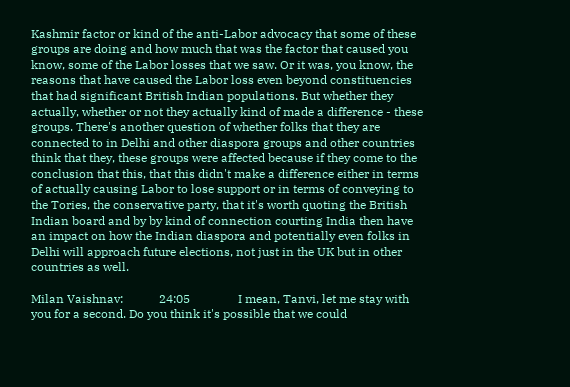Kashmir factor or kind of the anti-Labor advocacy that some of these groups are doing and how much that was the factor that caused you know, some of the Labor losses that we saw. Or it was, you know, the reasons that have caused the Labor loss even beyond constituencies that had significant British Indian populations. But whether they actually, whether or not they actually kind of made a difference - these groups. There's another question of whether folks that they are connected to in Delhi and other diaspora groups and other countries think that they, these groups were affected because if they come to the conclusion that this, that this didn't make a difference either in terms of actually causing Labor to lose support or in terms of conveying to the Tories, the conservative party, that it's worth quoting the British Indian board and by by kind of connection courting India then have an impact on how the Indian diaspora and potentially even folks in Delhi will approach future elections, not just in the UK but in other countries as well.

Milan Vaishnav:            24:05                I mean, Tanvi, let me stay with you for a second. Do you think it's possible that we could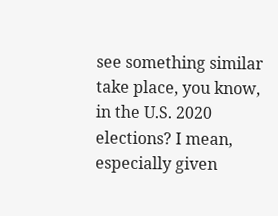see something similar take place, you know, in the U.S. 2020 elections? I mean, especially given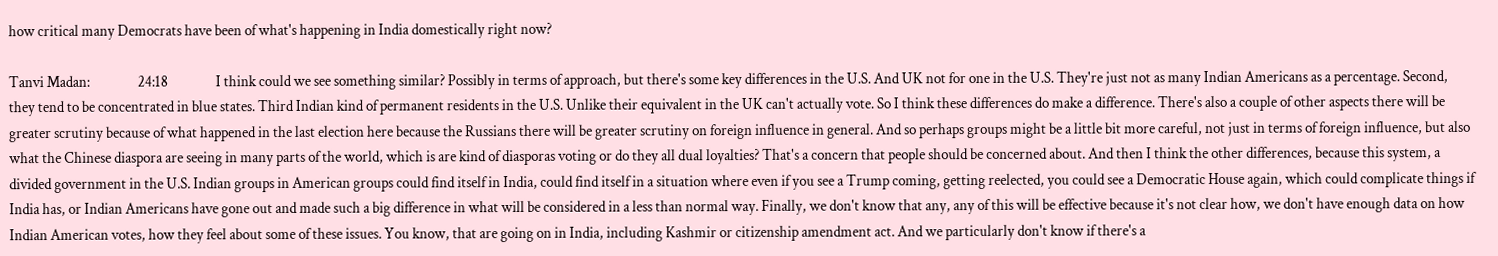how critical many Democrats have been of what's happening in India domestically right now?

Tanvi Madan:                24:18                I think could we see something similar? Possibly in terms of approach, but there's some key differences in the U.S. And UK not for one in the U.S. They're just not as many Indian Americans as a percentage. Second, they tend to be concentrated in blue states. Third Indian kind of permanent residents in the U.S. Unlike their equivalent in the UK can't actually vote. So I think these differences do make a difference. There's also a couple of other aspects there will be greater scrutiny because of what happened in the last election here because the Russians there will be greater scrutiny on foreign influence in general. And so perhaps groups might be a little bit more careful, not just in terms of foreign influence, but also what the Chinese diaspora are seeing in many parts of the world, which is are kind of diasporas voting or do they all dual loyalties? That's a concern that people should be concerned about. And then I think the other differences, because this system, a divided government in the U.S. Indian groups in American groups could find itself in India, could find itself in a situation where even if you see a Trump coming, getting reelected, you could see a Democratic House again, which could complicate things if India has, or Indian Americans have gone out and made such a big difference in what will be considered in a less than normal way. Finally, we don't know that any, any of this will be effective because it's not clear how, we don't have enough data on how Indian American votes, how they feel about some of these issues. You know, that are going on in India, including Kashmir or citizenship amendment act. And we particularly don't know if there's a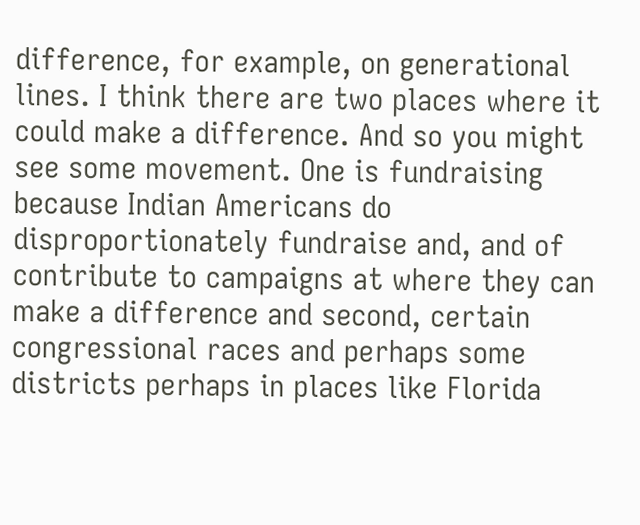difference, for example, on generational lines. I think there are two places where it could make a difference. And so you might see some movement. One is fundraising because Indian Americans do disproportionately fundraise and, and of contribute to campaigns at where they can make a difference and second, certain congressional races and perhaps some districts perhaps in places like Florida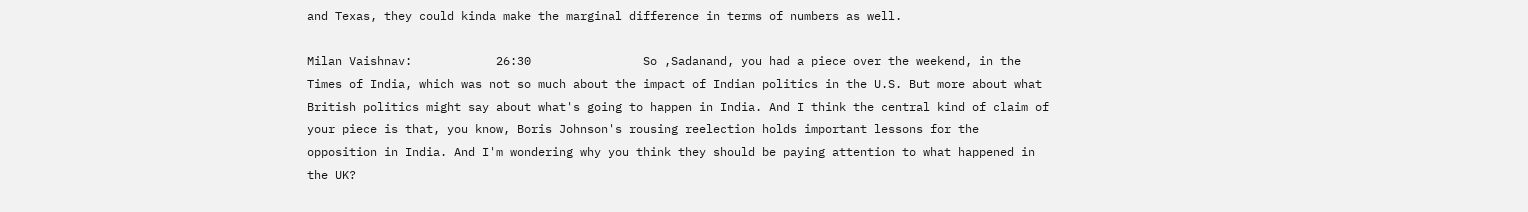and Texas, they could kinda make the marginal difference in terms of numbers as well.

Milan Vaishnav:            26:30                So ,Sadanand, you had a piece over the weekend, in the Times of India, which was not so much about the impact of Indian politics in the U.S. But more about what British politics might say about what's going to happen in India. And I think the central kind of claim of your piece is that, you know, Boris Johnson's rousing reelection holds important lessons for the opposition in India. And I'm wondering why you think they should be paying attention to what happened in the UK?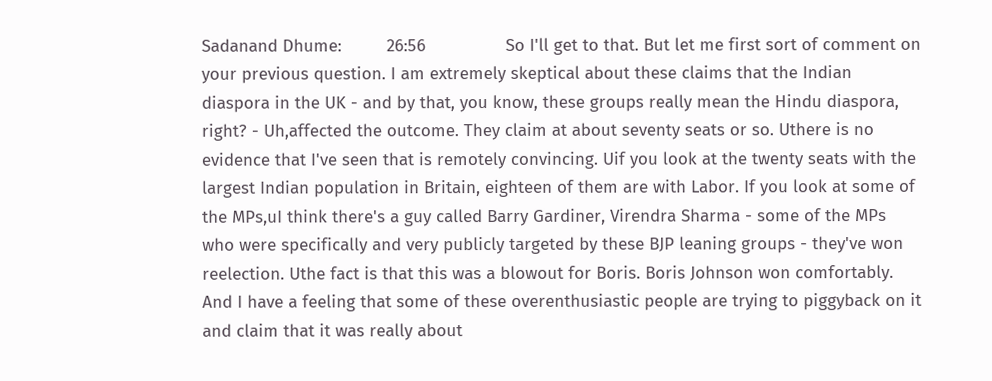Sadanand Dhume:         26:56                So I'll get to that. But let me first sort of comment on your previous question. I am extremely skeptical about these claims that the Indian diaspora in the UK - and by that, you know, these groups really mean the Hindu diaspora, right? - Uh,affected the outcome. They claim at about seventy seats or so. Uthere is no evidence that I've seen that is remotely convincing. Uif you look at the twenty seats with the largest Indian population in Britain, eighteen of them are with Labor. If you look at some of the MPs,uI think there's a guy called Barry Gardiner, Virendra Sharma - some of the MPs who were specifically and very publicly targeted by these BJP leaning groups - they've won reelection. Uthe fact is that this was a blowout for Boris. Boris Johnson won comfortably. And I have a feeling that some of these overenthusiastic people are trying to piggyback on it and claim that it was really about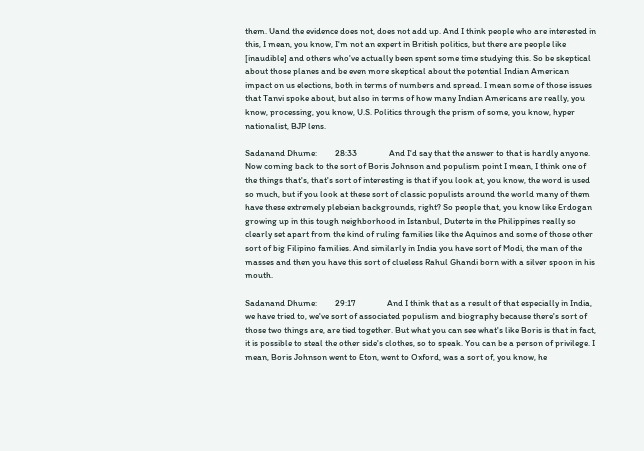them. Uand the evidence does not, does not add up. And I think people who are interested in this, I mean, you know, I'm not an expert in British politics, but there are people like [inaudible] and others who've actually been spent some time studying this. So be skeptical about those planes and be even more skeptical about the potential Indian American impact on us elections, both in terms of numbers and spread. I mean some of those issues that Tanvi spoke about, but also in terms of how many Indian Americans are really, you know, processing, you know, U.S. Politics through the prism of some, you know, hyper nationalist, BJP lens.

Sadanand Dhume:         28:33                And I'd say that the answer to that is hardly anyone. Now coming back to the sort of Boris Johnson and populism point I mean, I think one of the things that's, that's sort of interesting is that if you look at, you know, the word is used so much, but if you look at these sort of classic populists around the world many of them have these extremely plebeian backgrounds, right? So people that, you know like Erdogan growing up in this tough neighborhood in Istanbul, Duterte in the Philippines really so clearly set apart from the kind of ruling families like the Aquinos and some of those other sort of big Filipino families. And similarly in India you have sort of Modi, the man of the masses and then you have this sort of clueless Rahul Ghandi born with a silver spoon in his mouth.

Sadanand Dhume:         29:17                And I think that as a result of that especially in India, we have tried to, we've sort of associated populism and biography because there's sort of those two things are, are tied together. But what you can see what's like Boris is that in fact, it is possible to steal the other side's clothes, so to speak. You can be a person of privilege. I mean, Boris Johnson went to Eton, went to Oxford, was a sort of, you know, he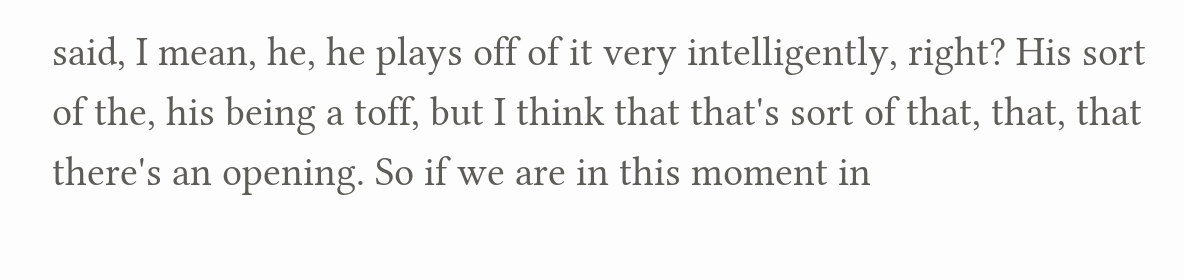said, I mean, he, he plays off of it very intelligently, right? His sort of the, his being a toff, but I think that that's sort of that, that, that there's an opening. So if we are in this moment in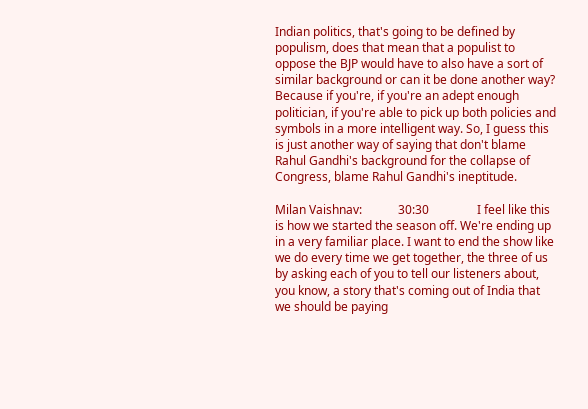Indian politics, that's going to be defined by populism, does that mean that a populist to oppose the BJP would have to also have a sort of similar background or can it be done another way? Because if you're, if you're an adept enough politician, if you're able to pick up both policies and symbols in a more intelligent way. So, I guess this is just another way of saying that don't blame Rahul Gandhi's background for the collapse of Congress, blame Rahul Gandhi's ineptitude.

Milan Vaishnav:            30:30                I feel like this is how we started the season off. We're ending up in a very familiar place. I want to end the show like we do every time we get together, the three of us by asking each of you to tell our listeners about, you know, a story that's coming out of India that we should be paying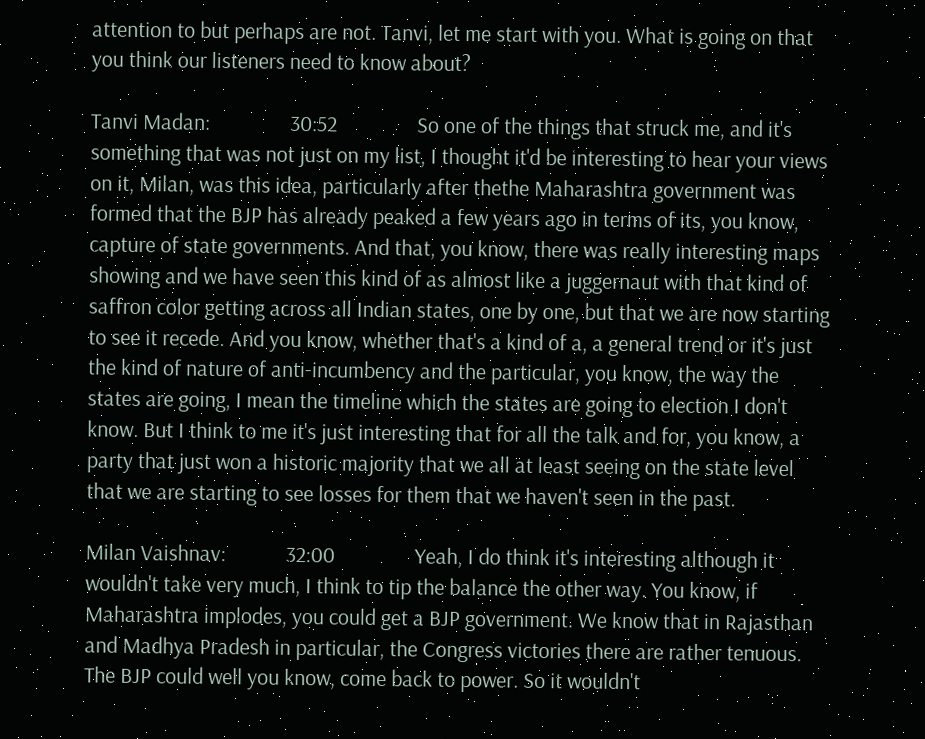attention to but perhaps are not. Tanvi, let me start with you. What is going on that you think our listeners need to know about?

Tanvi Madan:                30:52                So one of the things that struck me, and it's something that was not just on my list, I thought it'd be interesting to hear your views on it, Milan, was this idea, particularly after thethe Maharashtra government was formed that the BJP has already peaked a few years ago in terms of its, you know, capture of state governments. And that, you know, there was really interesting maps showing and we have seen this kind of as almost like a juggernaut with that kind of saffron color getting across all Indian states, one by one, but that we are now starting to see it recede. And you know, whether that's a kind of a, a general trend or it's just the kind of nature of anti-incumbency and the particular, you know, the way the states are going, I mean the timeline which the states are going to election I don't know. But I think to me it's just interesting that for all the talk and for, you know, a party that just won a historic majority that we all at least seeing on the state level that we are starting to see losses for them that we haven't seen in the past.

Milan Vaishnav:            32:00                Yeah, I do think it's interesting although it wouldn't take very much, I think to tip the balance the other way. You know, if Maharashtra implodes, you could get a BJP government. We know that in Rajasthan and Madhya Pradesh in particular, the Congress victories there are rather tenuous. The BJP could well you know, come back to power. So it wouldn't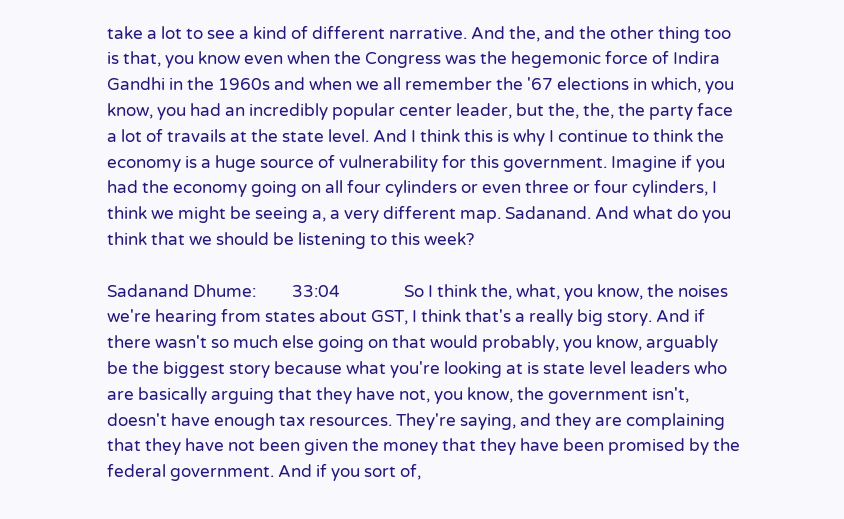take a lot to see a kind of different narrative. And the, and the other thing too is that, you know even when the Congress was the hegemonic force of Indira Gandhi in the 1960s and when we all remember the '67 elections in which, you know, you had an incredibly popular center leader, but the, the, the party face a lot of travails at the state level. And I think this is why I continue to think the economy is a huge source of vulnerability for this government. Imagine if you had the economy going on all four cylinders or even three or four cylinders, I think we might be seeing a, a very different map. Sadanand. And what do you think that we should be listening to this week?

Sadanand Dhume:         33:04                So I think the, what, you know, the noises we're hearing from states about GST, I think that's a really big story. And if there wasn't so much else going on that would probably, you know, arguably be the biggest story because what you're looking at is state level leaders who are basically arguing that they have not, you know, the government isn't, doesn't have enough tax resources. They're saying, and they are complaining that they have not been given the money that they have been promised by the federal government. And if you sort of,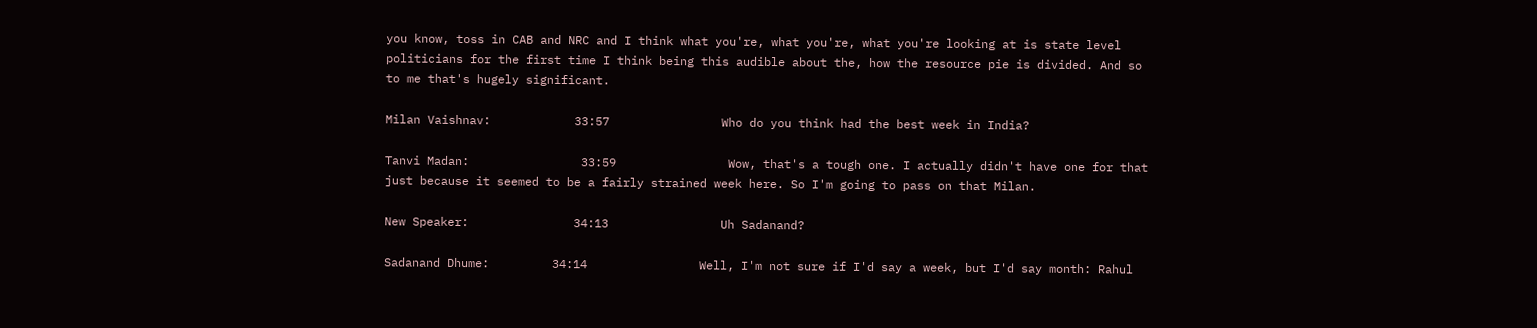you know, toss in CAB and NRC and I think what you're, what you're, what you're looking at is state level politicians for the first time I think being this audible about the, how the resource pie is divided. And so to me that's hugely significant.

Milan Vaishnav:            33:57                Who do you think had the best week in India?

Tanvi Madan:                33:59                Wow, that's a tough one. I actually didn't have one for that just because it seemed to be a fairly strained week here. So I'm going to pass on that Milan.

New Speaker:               34:13                Uh Sadanand?

Sadanand Dhume:         34:14                Well, I'm not sure if I'd say a week, but I'd say month: Rahul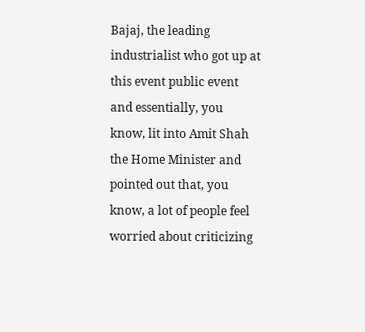Bajaj, the leading industrialist who got up at this event public event and essentially, you know, lit into Amit Shah the Home Minister and pointed out that, you know, a lot of people feel worried about criticizing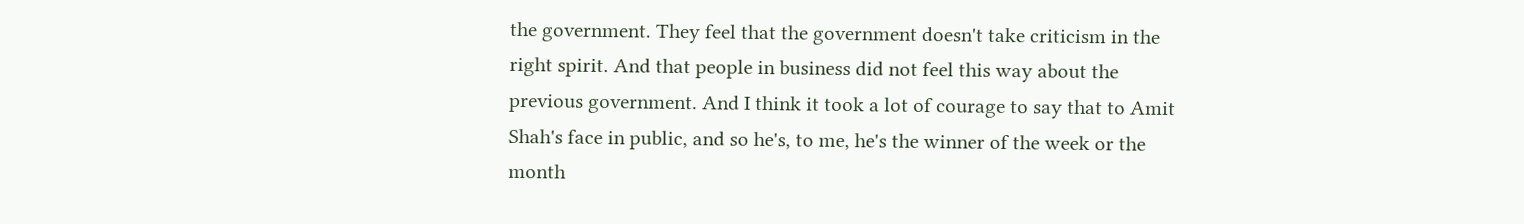the government. They feel that the government doesn't take criticism in the right spirit. And that people in business did not feel this way about the previous government. And I think it took a lot of courage to say that to Amit Shah's face in public, and so he's, to me, he's the winner of the week or the month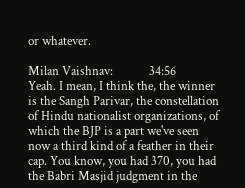or whatever.

Milan Vaishnav:            34:56                Yeah. I mean, I think the, the winner is the Sangh Parivar, the constellation of Hindu nationalist organizations, of which the BJP is a part we've seen now a third kind of a feather in their cap. You know, you had 370, you had the Babri Masjid judgment in the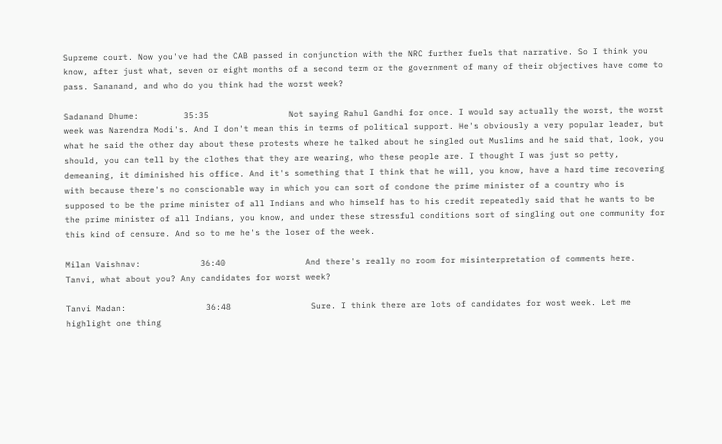Supreme court. Now you've had the CAB passed in conjunction with the NRC further fuels that narrative. So I think you know, after just what, seven or eight months of a second term or the government of many of their objectives have come to pass. Sananand, and who do you think had the worst week?

Sadanand Dhume:         35:35                Not saying Rahul Gandhi for once. I would say actually the worst, the worst week was Narendra Modi's. And I don't mean this in terms of political support. He's obviously a very popular leader, but what he said the other day about these protests where he talked about he singled out Muslims and he said that, look, you should, you can tell by the clothes that they are wearing, who these people are. I thought I was just so petty, demeaning, it diminished his office. And it's something that I think that he will, you know, have a hard time recovering with because there's no conscionable way in which you can sort of condone the prime minister of a country who is supposed to be the prime minister of all Indians and who himself has to his credit repeatedly said that he wants to be the prime minister of all Indians, you know, and under these stressful conditions sort of singling out one community for this kind of censure. And so to me he's the loser of the week.

Milan Vaishnav:            36:40                And there's really no room for misinterpretation of comments here. Tanvi, what about you? Any candidates for worst week?

Tanvi Madan:                36:48                Sure. I think there are lots of candidates for wost week. Let me highlight one thing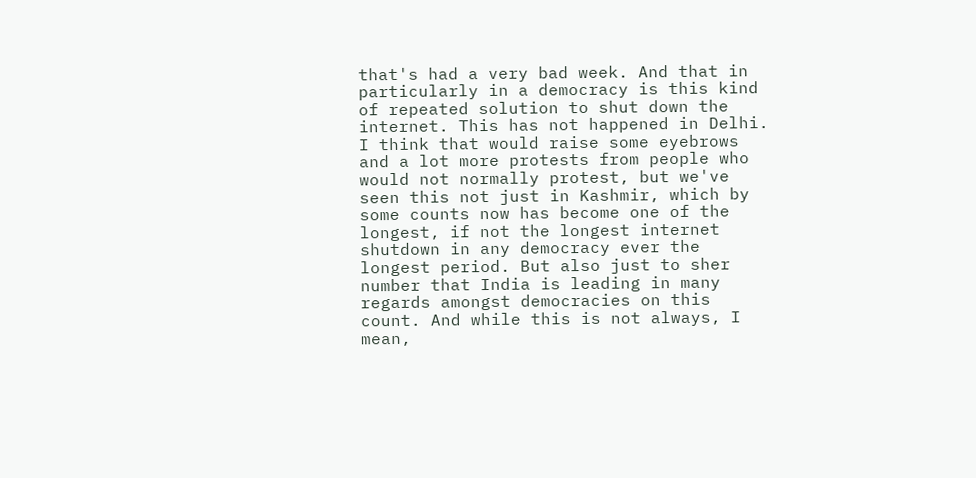that's had a very bad week. And that in particularly in a democracy is this kind of repeated solution to shut down the internet. This has not happened in Delhi. I think that would raise some eyebrows and a lot more protests from people who would not normally protest, but we've seen this not just in Kashmir, which by some counts now has become one of the longest, if not the longest internet shutdown in any democracy ever the longest period. But also just to sher number that India is leading in many regards amongst democracies on this count. And while this is not always, I mean,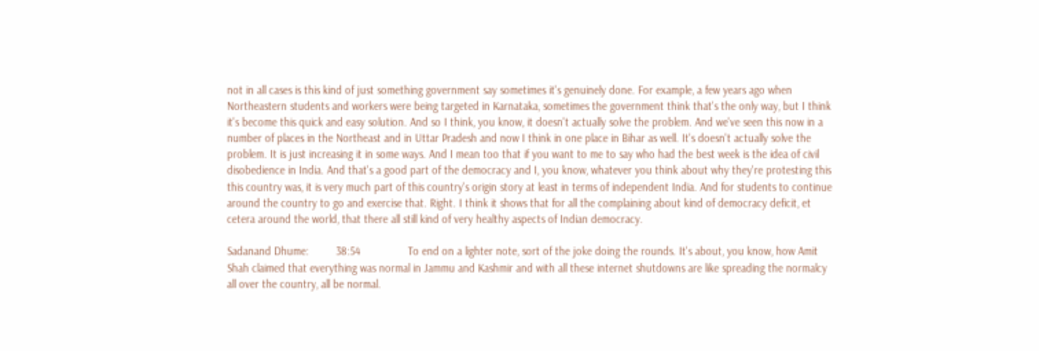not in all cases is this kind of just something government say sometimes it's genuinely done. For example, a few years ago when Northeastern students and workers were being targeted in Karnataka, sometimes the government think that's the only way, but I think it's become this quick and easy solution. And so I think, you know, it doesn't actually solve the problem. And we've seen this now in a number of places in the Northeast and in Uttar Pradesh and now I think in one place in Bihar as well. It's doesn't actually solve the problem. It is just increasing it in some ways. And I mean too that if you want to me to say who had the best week is the idea of civil disobedience in India. And that's a good part of the democracy and I, you know, whatever you think about why they're protesting this this country was, it is very much part of this country's origin story at least in terms of independent India. And for students to continue around the country to go and exercise that. Right. I think it shows that for all the complaining about kind of democracy deficit, et cetera around the world, that there all still kind of very healthy aspects of Indian democracy.

Sadanand Dhume:         38:54                To end on a lighter note, sort of the joke doing the rounds. It's about, you know, how Amit Shah claimed that everything was normal in Jammu and Kashmir and with all these internet shutdowns are like spreading the normalcy all over the country, all be normal.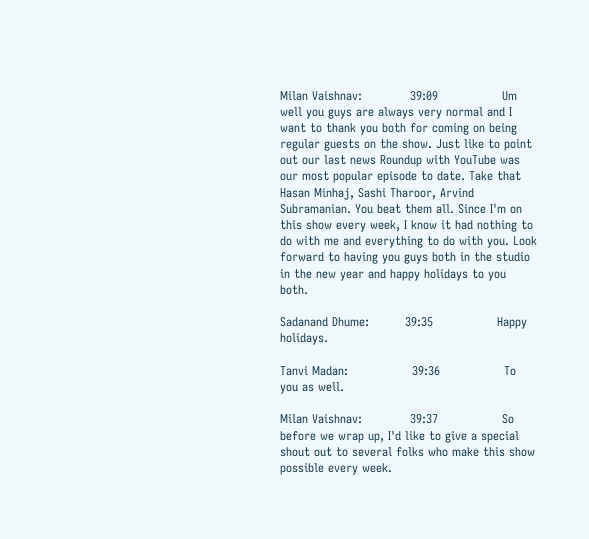Milan Vaishnav:            39:09                Um well you guys are always very normal and I want to thank you both for coming on being regular guests on the show. Just like to point out our last news Roundup with YouTube was our most popular episode to date. Take that Hasan Minhaj, Sashi Tharoor, Arvind Subramanian. You beat them all. Since I'm on this show every week, I know it had nothing to do with me and everything to do with you. Look forward to having you guys both in the studio in the new year and happy holidays to you both.

Sadanand Dhume:         39:35                Happy holidays.

Tanvi Madan:                39:36                To you as well.

Milan Vaishnav:            39:37                So before we wrap up, I'd like to give a special shout out to several folks who make this show possible every week.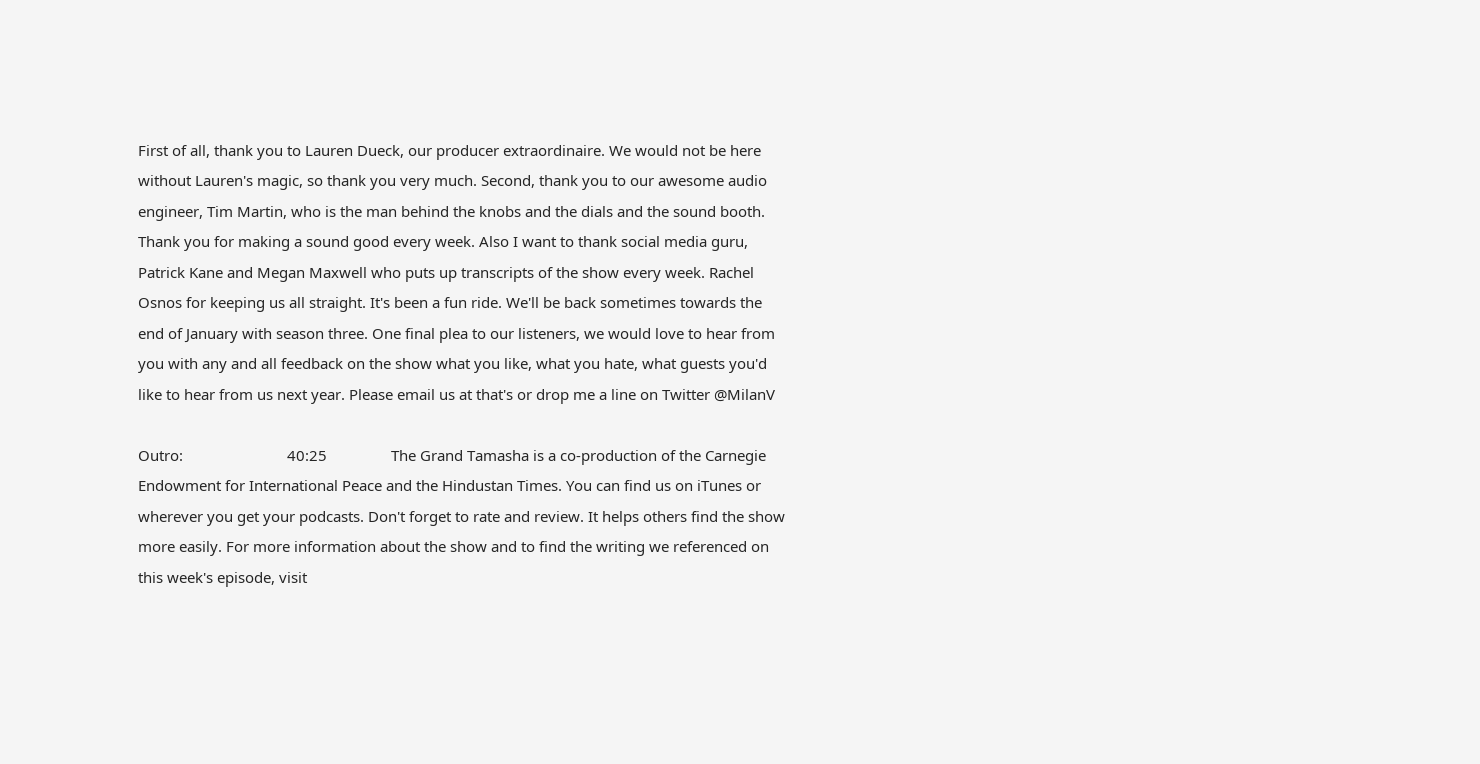First of all, thank you to Lauren Dueck, our producer extraordinaire. We would not be here without Lauren's magic, so thank you very much. Second, thank you to our awesome audio engineer, Tim Martin, who is the man behind the knobs and the dials and the sound booth. Thank you for making a sound good every week. Also I want to thank social media guru, Patrick Kane and Megan Maxwell who puts up transcripts of the show every week. Rachel Osnos for keeping us all straight. It's been a fun ride. We'll be back sometimes towards the end of January with season three. One final plea to our listeners, we would love to hear from you with any and all feedback on the show what you like, what you hate, what guests you'd like to hear from us next year. Please email us at that's or drop me a line on Twitter @MilanV

Outro:                          40:25                The Grand Tamasha is a co-production of the Carnegie Endowment for International Peace and the Hindustan Times. You can find us on iTunes or wherever you get your podcasts. Don't forget to rate and review. It helps others find the show more easily. For more information about the show and to find the writing we referenced on this week's episode, visit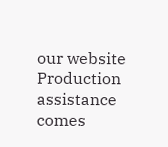our website Production assistance comes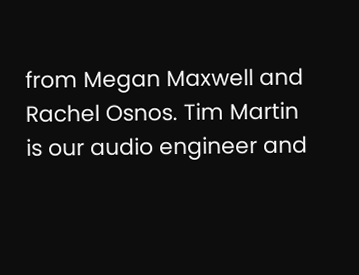from Megan Maxwell and Rachel Osnos. Tim Martin is our audio engineer and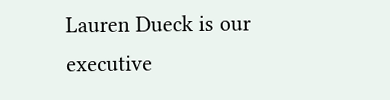Lauren Dueck is our executive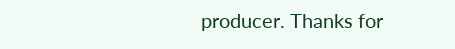producer. Thanks for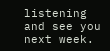listening and see you next week.